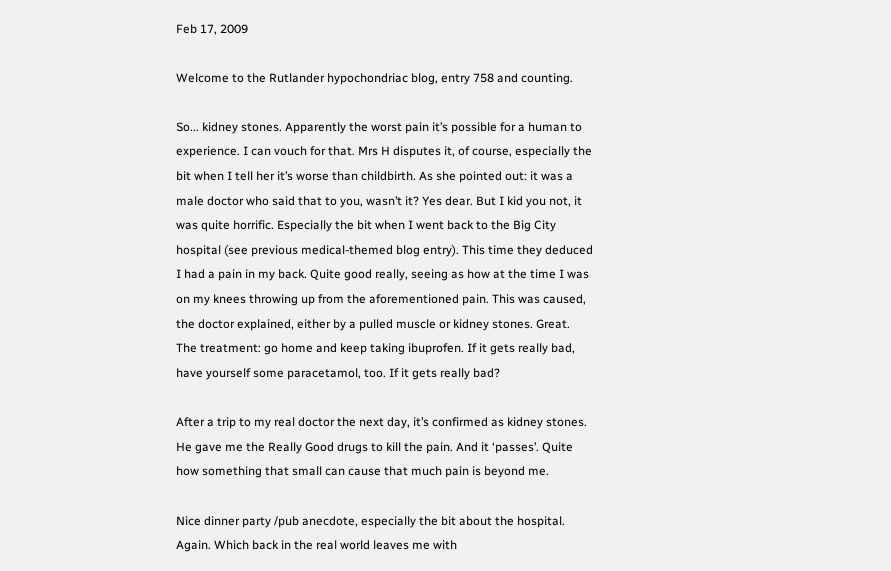Feb 17, 2009

Welcome to the Rutlander hypochondriac blog, entry 758 and counting.

So... kidney stones. Apparently the worst pain it’s possible for a human to experience. I can vouch for that. Mrs H disputes it, of course, especially the bit when I tell her it’s worse than childbirth. As she pointed out: it was a male doctor who said that to you, wasn’t it? Yes dear. But I kid you not, it was quite horrific. Especially the bit when I went back to the Big City hospital (see previous medical-themed blog entry). This time they deduced I had a pain in my back. Quite good really, seeing as how at the time I was on my knees throwing up from the aforementioned pain. This was caused, the doctor explained, either by a pulled muscle or kidney stones. Great. The treatment: go home and keep taking ibuprofen. If it gets really bad, have yourself some paracetamol, too. If it gets really bad?

After a trip to my real doctor the next day, it’s confirmed as kidney stones. He gave me the Really Good drugs to kill the pain. And it ‘passes’. Quite how something that small can cause that much pain is beyond me.

Nice dinner party /pub anecdote, especially the bit about the hospital. Again. Which back in the real world leaves me with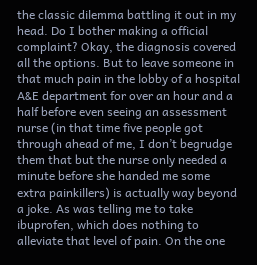the classic dilemma battling it out in my head. Do I bother making a official complaint? Okay, the diagnosis covered all the options. But to leave someone in that much pain in the lobby of a hospital A&E department for over an hour and a half before even seeing an assessment nurse (in that time five people got through ahead of me, I don’t begrudge them that but the nurse only needed a minute before she handed me some extra painkillers) is actually way beyond a joke. As was telling me to take ibuprofen, which does nothing to alleviate that level of pain. On the one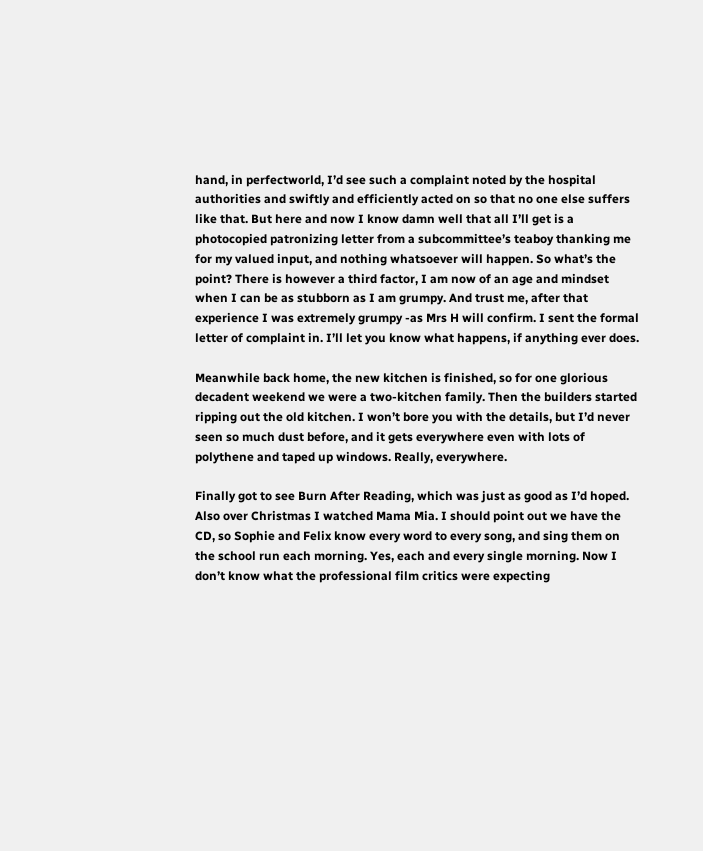hand, in perfectworld, I’d see such a complaint noted by the hospital authorities and swiftly and efficiently acted on so that no one else suffers like that. But here and now I know damn well that all I’ll get is a photocopied patronizing letter from a subcommittee’s teaboy thanking me for my valued input, and nothing whatsoever will happen. So what’s the point? There is however a third factor, I am now of an age and mindset when I can be as stubborn as I am grumpy. And trust me, after that experience I was extremely grumpy -as Mrs H will confirm. I sent the formal letter of complaint in. I’ll let you know what happens, if anything ever does.

Meanwhile back home, the new kitchen is finished, so for one glorious decadent weekend we were a two-kitchen family. Then the builders started ripping out the old kitchen. I won’t bore you with the details, but I’d never seen so much dust before, and it gets everywhere even with lots of polythene and taped up windows. Really, everywhere.

Finally got to see Burn After Reading, which was just as good as I’d hoped. Also over Christmas I watched Mama Mia. I should point out we have the CD, so Sophie and Felix know every word to every song, and sing them on the school run each morning. Yes, each and every single morning. Now I don’t know what the professional film critics were expecting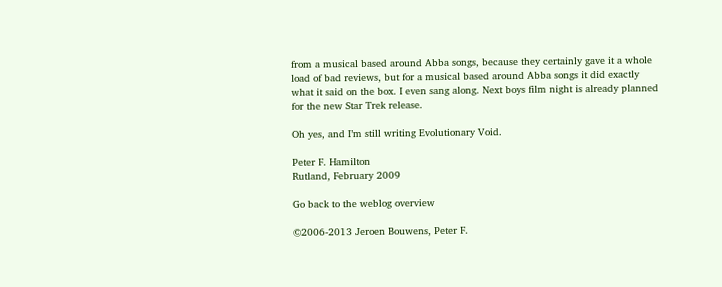from a musical based around Abba songs, because they certainly gave it a whole load of bad reviews, but for a musical based around Abba songs it did exactly what it said on the box. I even sang along. Next boys film night is already planned for the new Star Trek release.

Oh yes, and I’m still writing Evolutionary Void.

Peter F. Hamilton
Rutland, February 2009

Go back to the weblog overview

©2006-2013 Jeroen Bouwens, Peter F.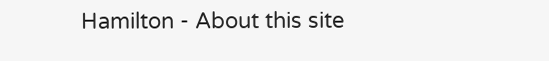Hamilton - About this site